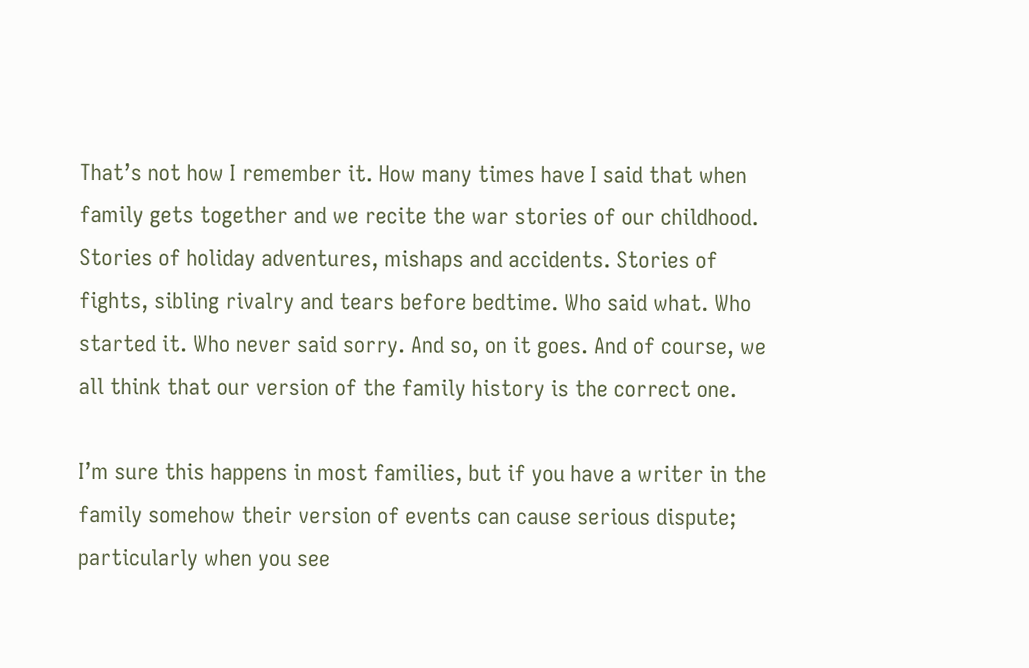That’s not how I remember it. How many times have I said that when family gets together and we recite the war stories of our childhood. Stories of holiday adventures, mishaps and accidents. Stories of fights, sibling rivalry and tears before bedtime. Who said what. Who started it. Who never said sorry. And so, on it goes. And of course, we all think that our version of the family history is the correct one.

I’m sure this happens in most families, but if you have a writer in the family somehow their version of events can cause serious dispute; particularly when you see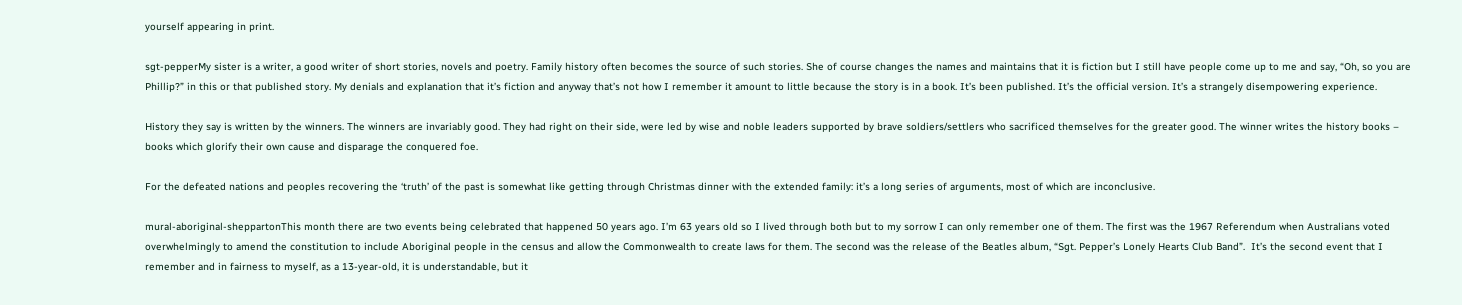yourself appearing in print.

sgt-pepperMy sister is a writer, a good writer of short stories, novels and poetry. Family history often becomes the source of such stories. She of course changes the names and maintains that it is fiction but I still have people come up to me and say, “Oh, so you are Phillip?” in this or that published story. My denials and explanation that it’s fiction and anyway that’s not how I remember it amount to little because the story is in a book. It’s been published. It’s the official version. It’s a strangely disempowering experience.

History they say is written by the winners. The winners are invariably good. They had right on their side, were led by wise and noble leaders supported by brave soldiers/settlers who sacrificed themselves for the greater good. The winner writes the history books – books which glorify their own cause and disparage the conquered foe.

For the defeated nations and peoples recovering the ‘truth’ of the past is somewhat like getting through Christmas dinner with the extended family: it’s a long series of arguments, most of which are inconclusive.

mural-aboriginal-sheppartonThis month there are two events being celebrated that happened 50 years ago. I’m 63 years old so I lived through both but to my sorrow I can only remember one of them. The first was the 1967 Referendum when Australians voted overwhelmingly to amend the constitution to include Aboriginal people in the census and allow the Commonwealth to create laws for them. The second was the release of the Beatles album, “Sgt. Pepper’s Lonely Hearts Club Band”.  It’s the second event that I remember and in fairness to myself, as a 13-year-old, it is understandable, but it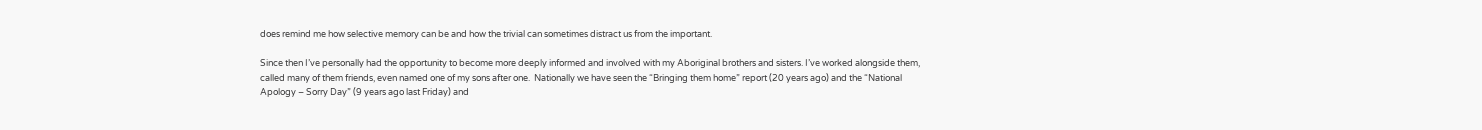does remind me how selective memory can be and how the trivial can sometimes distract us from the important.

Since then I’ve personally had the opportunity to become more deeply informed and involved with my Aboriginal brothers and sisters. I’ve worked alongside them, called many of them friends, even named one of my sons after one.  Nationally we have seen the “Bringing them home” report (20 years ago) and the “National Apology – Sorry Day” (9 years ago last Friday) and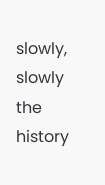slowly, slowly the history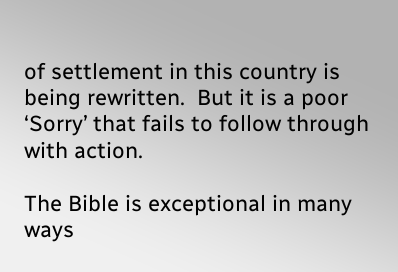of settlement in this country is being rewritten.  But it is a poor ‘Sorry’ that fails to follow through with action.

The Bible is exceptional in many ways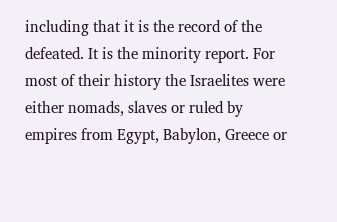including that it is the record of the defeated. It is the minority report. For most of their history the Israelites were either nomads, slaves or ruled by empires from Egypt, Babylon, Greece or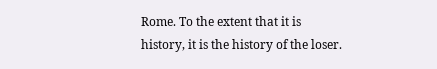Rome. To the extent that it is history, it is the history of the loser.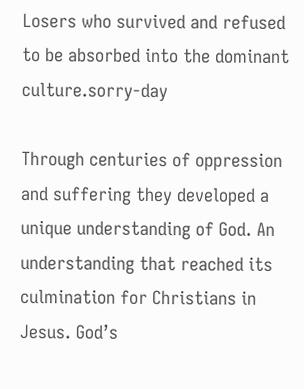Losers who survived and refused to be absorbed into the dominant culture.sorry-day

Through centuries of oppression and suffering they developed a unique understanding of God. An understanding that reached its culmination for Christians in Jesus. God’s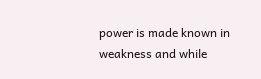power is made known in weakness and while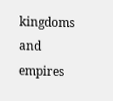kingdoms and empires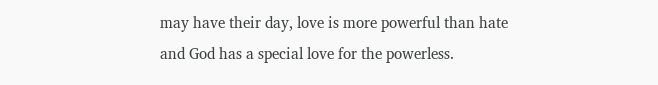may have their day, love is more powerful than hate and God has a special love for the powerless.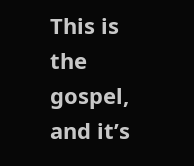This is the gospel, and it’s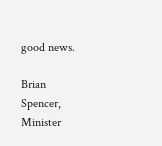good news.

Brian Spencer, Minister